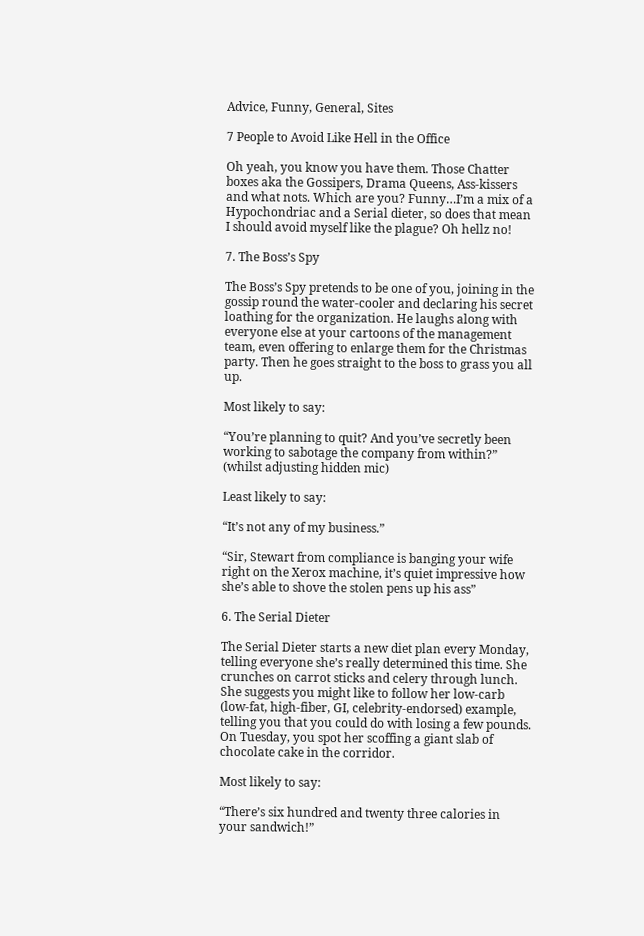Advice, Funny, General, Sites

7 People to Avoid Like Hell in the Office

Oh yeah, you know you have them. Those Chatter boxes aka the Gossipers, Drama Queens, Ass-kissers and what nots. Which are you? Funny…I’m a mix of a Hypochondriac and a Serial dieter, so does that mean I should avoid myself like the plague? Oh hellz no!

7. The Boss’s Spy

The Boss’s Spy pretends to be one of you, joining in the gossip round the water-cooler and declaring his secret loathing for the organization. He laughs along with everyone else at your cartoons of the management team, even offering to enlarge them for the Christmas party. Then he goes straight to the boss to grass you all up.

Most likely to say:

“You’re planning to quit? And you’ve secretly been working to sabotage the company from within?” (whilst adjusting hidden mic)

Least likely to say:

“It’s not any of my business.”

“Sir, Stewart from compliance is banging your wife right on the Xerox machine, it’s quiet impressive how she’s able to shove the stolen pens up his ass”

6. The Serial Dieter

The Serial Dieter starts a new diet plan every Monday, telling everyone she’s really determined this time. She crunches on carrot sticks and celery through lunch. She suggests you might like to follow her low-carb (low-fat, high-fiber, GI, celebrity-endorsed) example, telling you that you could do with losing a few pounds. On Tuesday, you spot her scoffing a giant slab of chocolate cake in the corridor.

Most likely to say:

“There’s six hundred and twenty three calories in your sandwich!”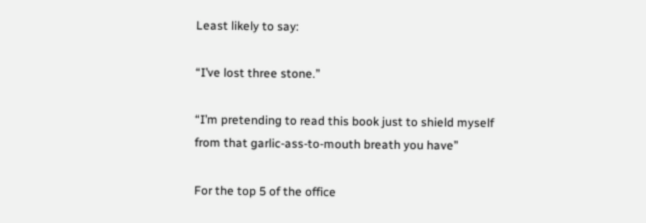Least likely to say:

“I’ve lost three stone.”

“I’m pretending to read this book just to shield myself from that garlic-ass-to-mouth breath you have”

For the top 5 of the office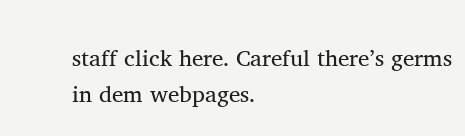staff click here. Careful there’s germs in dem webpages.